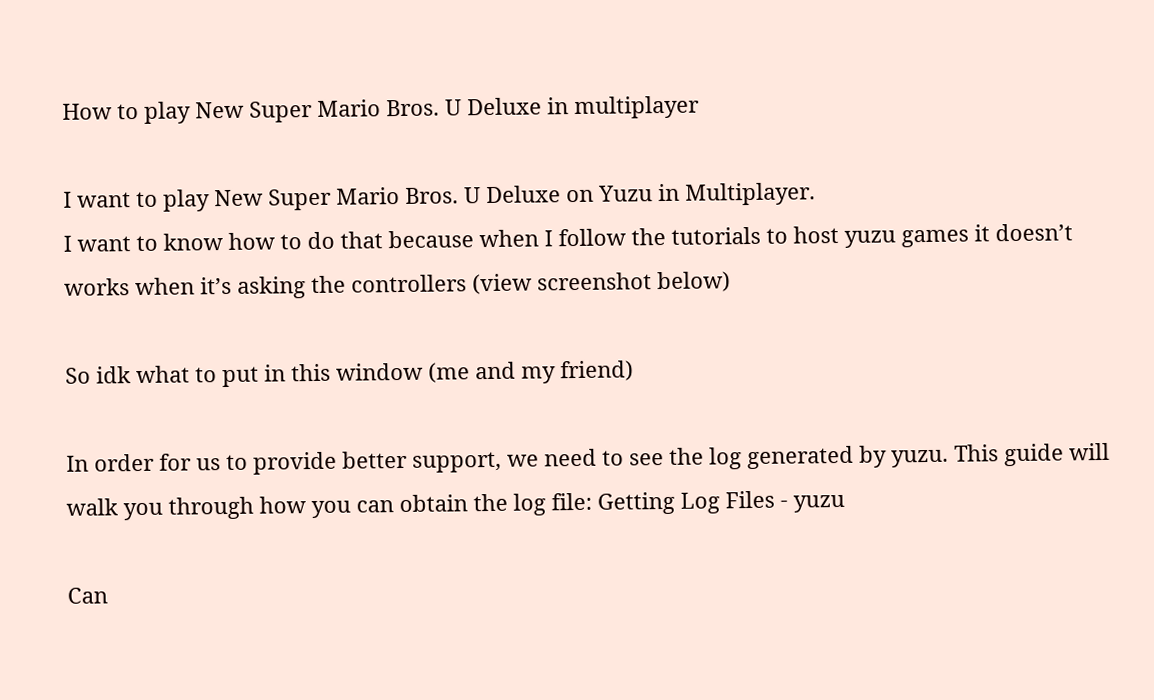How to play New Super Mario Bros. U Deluxe in multiplayer

I want to play New Super Mario Bros. U Deluxe on Yuzu in Multiplayer.
I want to know how to do that because when I follow the tutorials to host yuzu games it doesn’t works when it’s asking the controllers (view screenshot below)

So idk what to put in this window (me and my friend)

In order for us to provide better support, we need to see the log generated by yuzu. This guide will walk you through how you can obtain the log file: Getting Log Files - yuzu

Can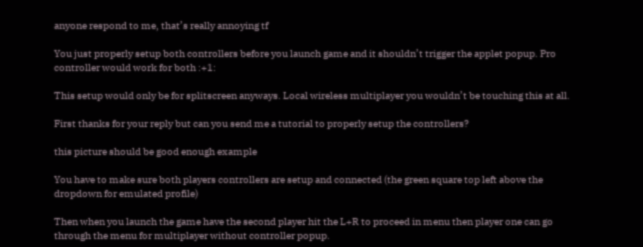anyone respond to me, that’s really annoying tf

You just properly setup both controllers before you launch game and it shouldn’t trigger the applet popup. Pro controller would work for both :+1:

This setup would only be for splitscreen anyways. Local wireless multiplayer you wouldn’t be touching this at all.

First thanks for your reply but can you send me a tutorial to properly setup the controllers?

this picture should be good enough example

You have to make sure both players controllers are setup and connected (the green square top left above the dropdown for emulated profile)

Then when you launch the game have the second player hit the L+R to proceed in menu then player one can go through the menu for multiplayer without controller popup.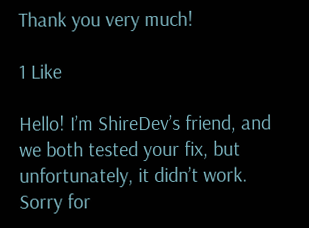Thank you very much!

1 Like

Hello! I’m ShireDev’s friend, and we both tested your fix, but unfortunately, it didn’t work. Sorry for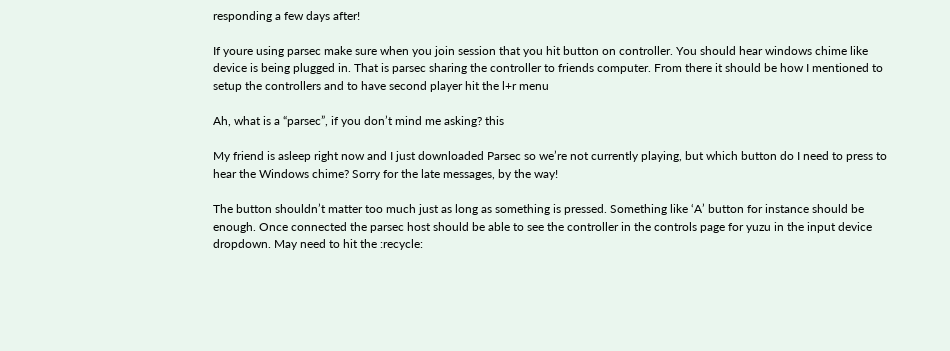responding a few days after!

If youre using parsec make sure when you join session that you hit button on controller. You should hear windows chime like device is being plugged in. That is parsec sharing the controller to friends computer. From there it should be how I mentioned to setup the controllers and to have second player hit the l+r menu

Ah, what is a “parsec”, if you don’t mind me asking? this

My friend is asleep right now and I just downloaded Parsec so we’re not currently playing, but which button do I need to press to hear the Windows chime? Sorry for the late messages, by the way!

The button shouldn’t matter too much just as long as something is pressed. Something like ‘A’ button for instance should be enough. Once connected the parsec host should be able to see the controller in the controls page for yuzu in the input device dropdown. May need to hit the :recycle: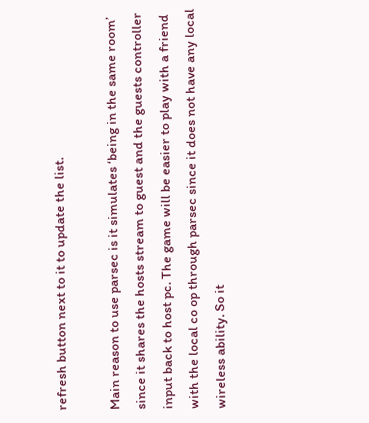refresh button next to it to update the list.

Main reason to use parsec is it simulates ‘being in the same room’ since it shares the hosts stream to guest and the guests controller input back to host pc. The game will be easier to play with a friend with the local co op through parsec since it does not have any local wireless ability. So it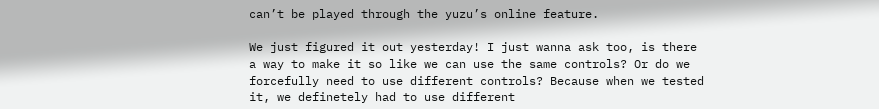can’t be played through the yuzu’s online feature.

We just figured it out yesterday! I just wanna ask too, is there a way to make it so like we can use the same controls? Or do we forcefully need to use different controls? Because when we tested it, we definetely had to use different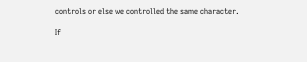controls or else we controlled the same character.

If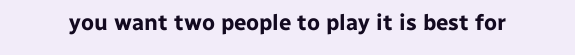you want two people to play it is best for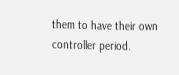them to have their own controller period.